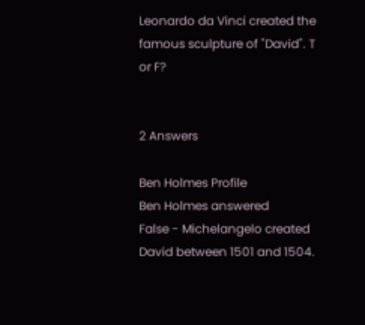Leonardo da Vinci created the famous sculpture of "David". T or F?


2 Answers

Ben Holmes Profile
Ben Holmes answered
False - Michelangelo created David between 1501 and 1504.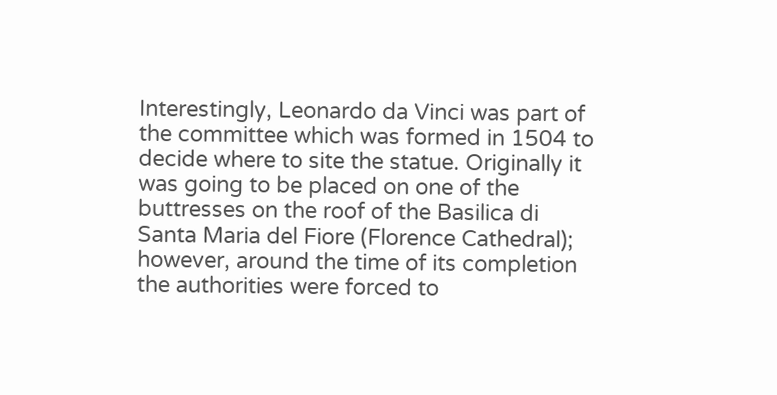Interestingly, Leonardo da Vinci was part of the committee which was formed in 1504 to decide where to site the statue. Originally it was going to be placed on one of the buttresses on the roof of the Basilica di Santa Maria del Fiore (Florence Cathedral); however, around the time of its completion the authorities were forced to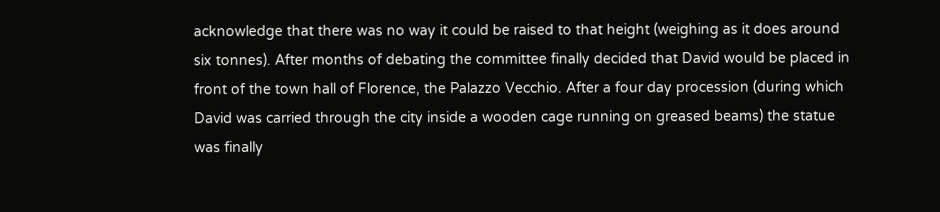acknowledge that there was no way it could be raised to that height (weighing as it does around six tonnes). After months of debating the committee finally decided that David would be placed in front of the town hall of Florence, the Palazzo Vecchio. After a four day procession (during which David was carried through the city inside a wooden cage running on greased beams) the statue was finally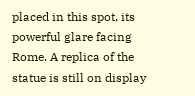placed in this spot, its powerful glare facing Rome. A replica of the statue is still on display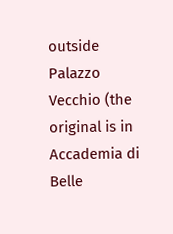outside Palazzo Vecchio (the original is in Accademia di Belle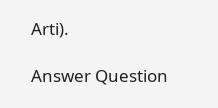Arti).

Answer Question